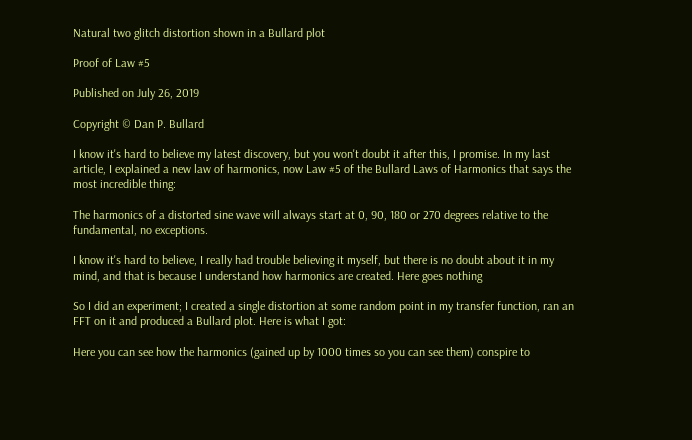Natural two glitch distortion shown in a Bullard plot

Proof of Law #5

Published on July 26, 2019

Copyright © Dan P. Bullard

I know it's hard to believe my latest discovery, but you won't doubt it after this, I promise. In my last article, I explained a new law of harmonics, now Law #5 of the Bullard Laws of Harmonics that says the most incredible thing:

The harmonics of a distorted sine wave will always start at 0, 90, 180 or 270 degrees relative to the fundamental, no exceptions.

I know it's hard to believe, I really had trouble believing it myself, but there is no doubt about it in my mind, and that is because I understand how harmonics are created. Here goes nothing

So I did an experiment; I created a single distortion at some random point in my transfer function, ran an FFT on it and produced a Bullard plot. Here is what I got:

Here you can see how the harmonics (gained up by 1000 times so you can see them) conspire to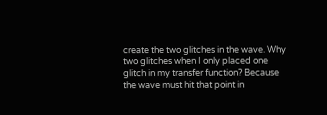create the two glitches in the wave. Why two glitches when I only placed one glitch in my transfer function? Because the wave must hit that point in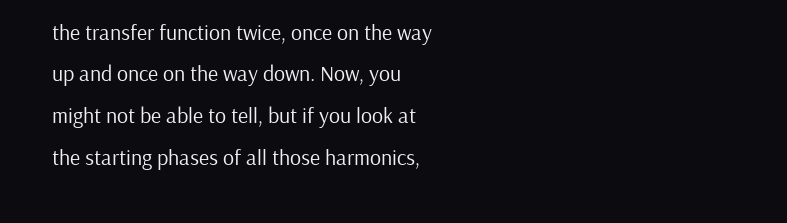the transfer function twice, once on the way up and once on the way down. Now, you might not be able to tell, but if you look at the starting phases of all those harmonics,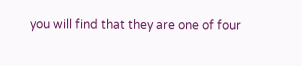you will find that they are one of four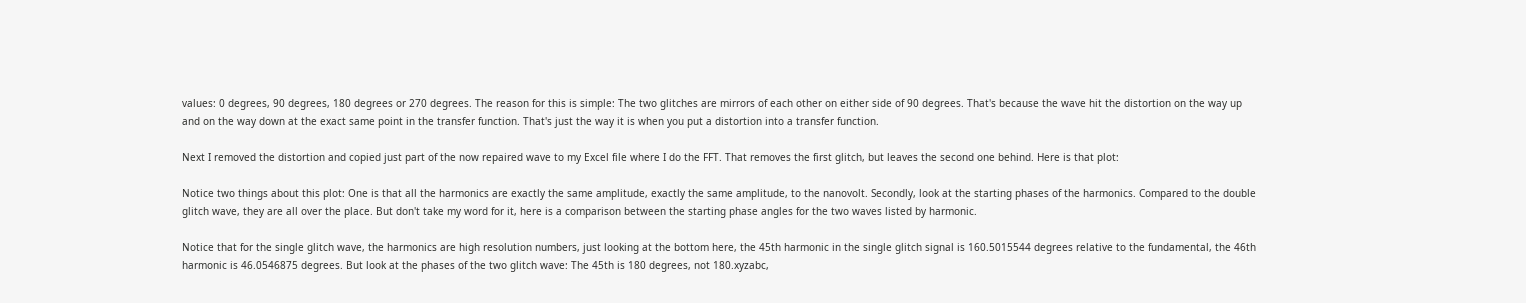values: 0 degrees, 90 degrees, 180 degrees or 270 degrees. The reason for this is simple: The two glitches are mirrors of each other on either side of 90 degrees. That's because the wave hit the distortion on the way up and on the way down at the exact same point in the transfer function. That's just the way it is when you put a distortion into a transfer function.

Next I removed the distortion and copied just part of the now repaired wave to my Excel file where I do the FFT. That removes the first glitch, but leaves the second one behind. Here is that plot:

Notice two things about this plot: One is that all the harmonics are exactly the same amplitude, exactly the same amplitude, to the nanovolt. Secondly, look at the starting phases of the harmonics. Compared to the double glitch wave, they are all over the place. But don't take my word for it, here is a comparison between the starting phase angles for the two waves listed by harmonic.

Notice that for the single glitch wave, the harmonics are high resolution numbers, just looking at the bottom here, the 45th harmonic in the single glitch signal is 160.5015544 degrees relative to the fundamental, the 46th harmonic is 46.0546875 degrees. But look at the phases of the two glitch wave: The 45th is 180 degrees, not 180.xyzabc,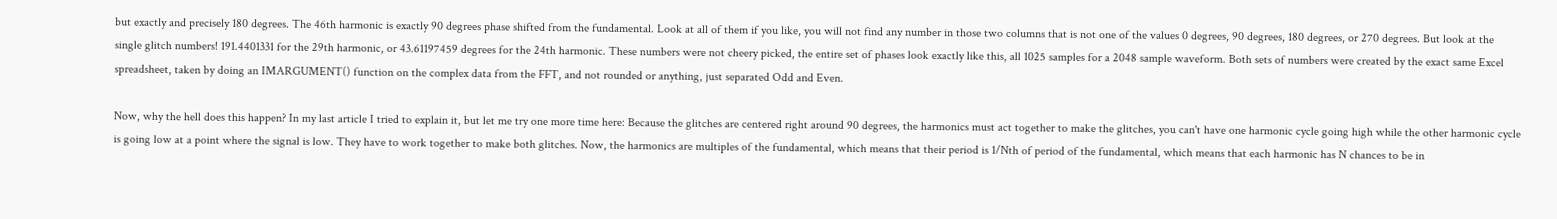but exactly and precisely 180 degrees. The 46th harmonic is exactly 90 degrees phase shifted from the fundamental. Look at all of them if you like, you will not find any number in those two columns that is not one of the values 0 degrees, 90 degrees, 180 degrees, or 270 degrees. But look at the single glitch numbers! 191.4401331 for the 29th harmonic, or 43.61197459 degrees for the 24th harmonic. These numbers were not cheery picked, the entire set of phases look exactly like this, all 1025 samples for a 2048 sample waveform. Both sets of numbers were created by the exact same Excel spreadsheet, taken by doing an IMARGUMENT() function on the complex data from the FFT, and not rounded or anything, just separated Odd and Even.

Now, why the hell does this happen? In my last article I tried to explain it, but let me try one more time here: Because the glitches are centered right around 90 degrees, the harmonics must act together to make the glitches, you can't have one harmonic cycle going high while the other harmonic cycle is going low at a point where the signal is low. They have to work together to make both glitches. Now, the harmonics are multiples of the fundamental, which means that their period is 1/Nth of period of the fundamental, which means that each harmonic has N chances to be in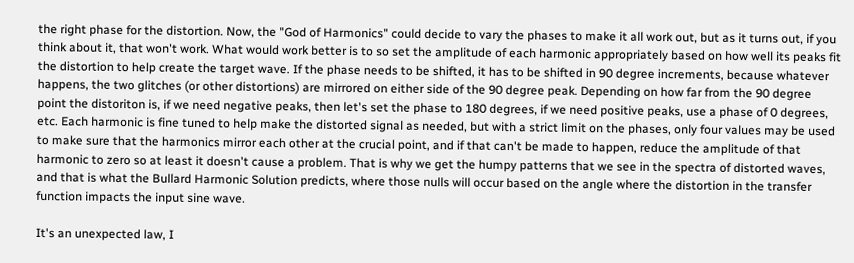the right phase for the distortion. Now, the "God of Harmonics" could decide to vary the phases to make it all work out, but as it turns out, if you think about it, that won't work. What would work better is to so set the amplitude of each harmonic appropriately based on how well its peaks fit the distortion to help create the target wave. If the phase needs to be shifted, it has to be shifted in 90 degree increments, because whatever happens, the two glitches (or other distortions) are mirrored on either side of the 90 degree peak. Depending on how far from the 90 degree point the distoriton is, if we need negative peaks, then let's set the phase to 180 degrees, if we need positive peaks, use a phase of 0 degrees, etc. Each harmonic is fine tuned to help make the distorted signal as needed, but with a strict limit on the phases, only four values may be used to make sure that the harmonics mirror each other at the crucial point, and if that can't be made to happen, reduce the amplitude of that harmonic to zero so at least it doesn't cause a problem. That is why we get the humpy patterns that we see in the spectra of distorted waves, and that is what the Bullard Harmonic Solution predicts, where those nulls will occur based on the angle where the distortion in the transfer function impacts the input sine wave.

It's an unexpected law, I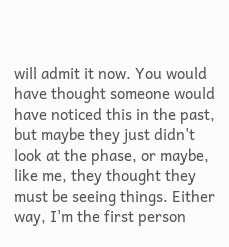will admit it now. You would have thought someone would have noticed this in the past, but maybe they just didn't look at the phase, or maybe, like me, they thought they must be seeing things. Either way, I'm the first person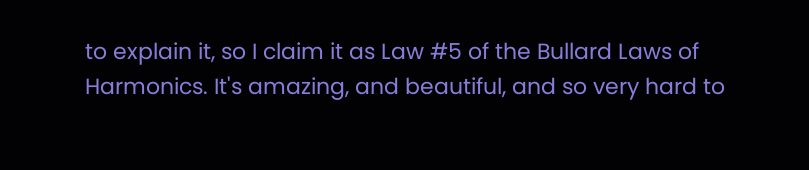to explain it, so I claim it as Law #5 of the Bullard Laws of Harmonics. It's amazing, and beautiful, and so very hard to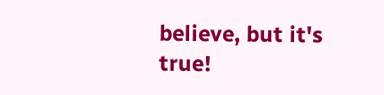believe, but it's true!